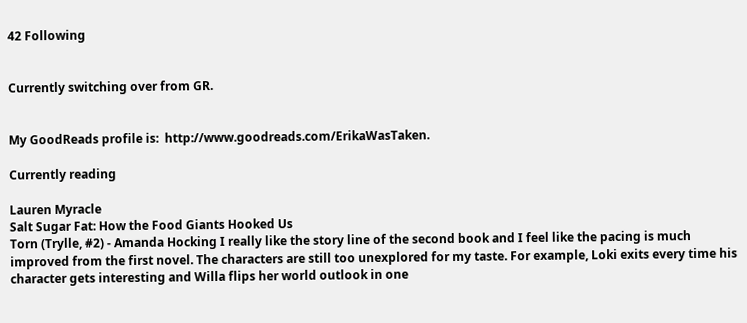42 Following


Currently switching over from GR.


My GoodReads profile is:  http://www.goodreads.com/ErikaWasTaken.

Currently reading

Lauren Myracle
Salt Sugar Fat: How the Food Giants Hooked Us
Torn (Trylle, #2) - Amanda Hocking I really like the story line of the second book and I feel like the pacing is much improved from the first novel. The characters are still too unexplored for my taste. For example, Loki exits every time his character gets interesting and Willa flips her world outlook in one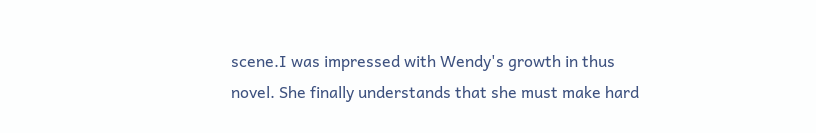scene.I was impressed with Wendy's growth in thus novel. She finally understands that she must make hard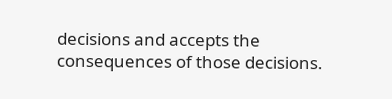decisions and accepts the consequences of those decisions.